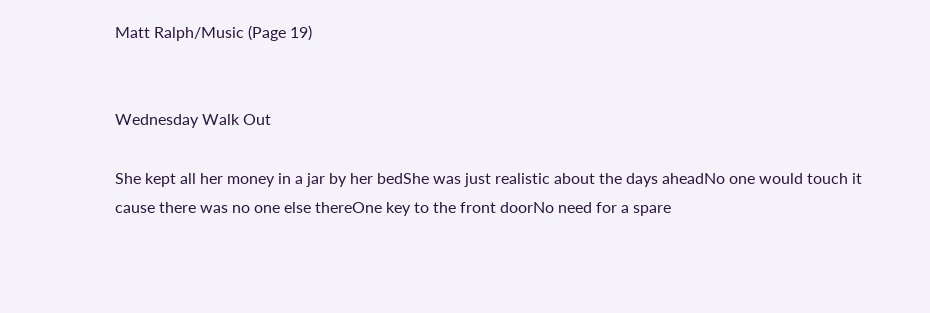Matt Ralph/Music (Page 19)


Wednesday Walk Out

She kept all her money in a jar by her bedShe was just realistic about the days aheadNo one would touch it cause there was no one else thereOne key to the front doorNo need for a spare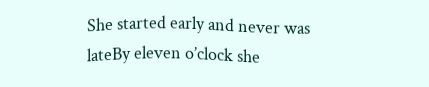She started early and never was lateBy eleven o’clock she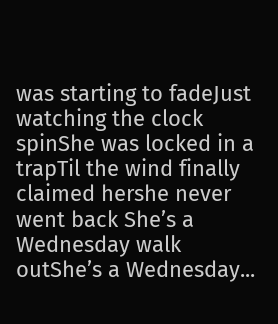was starting to fadeJust watching the clock spinShe was locked in a trapTil the wind finally claimed hershe never went back She’s a Wednesday walk outShe’s a Wednesday...